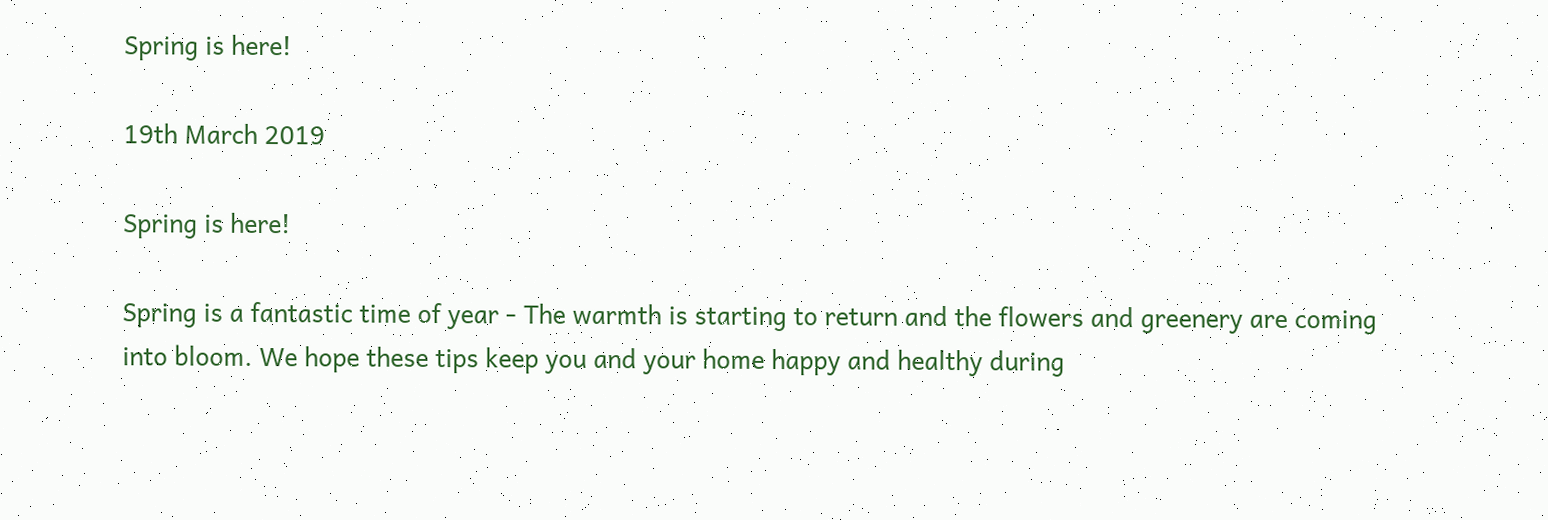Spring is here!

19th March 2019

Spring is here!

Spring is a fantastic time of year - The warmth is starting to return and the flowers and greenery are coming into bloom. We hope these tips keep you and your home happy and healthy during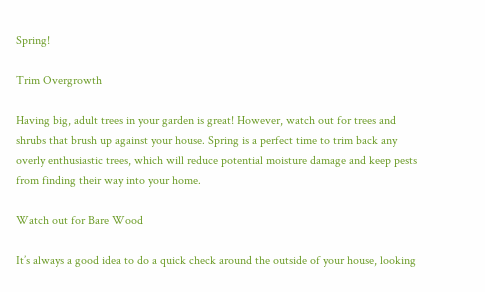Spring!

Trim Overgrowth

Having big, adult trees in your garden is great! However, watch out for trees and shrubs that brush up against your house. Spring is a perfect time to trim back any overly enthusiastic trees, which will reduce potential moisture damage and keep pests from finding their way into your home.

Watch out for Bare Wood

It’s always a good idea to do a quick check around the outside of your house, looking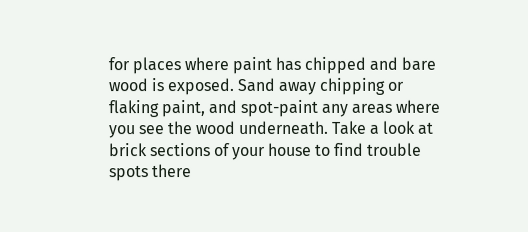for places where paint has chipped and bare wood is exposed. Sand away chipping or flaking paint, and spot-paint any areas where you see the wood underneath. Take a look at brick sections of your house to find trouble spots there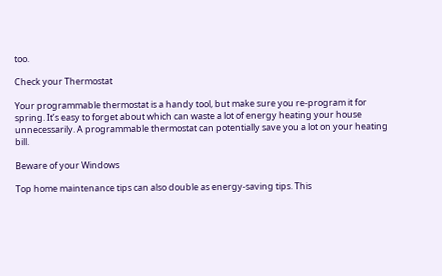too.

Check your Thermostat

Your programmable thermostat is a handy tool, but make sure you re-program it for spring. It’s easy to forget about which can waste a lot of energy heating your house unnecessarily. A programmable thermostat can potentially save you a lot on your heating bill.

Beware of your Windows

Top home maintenance tips can also double as energy-saving tips. This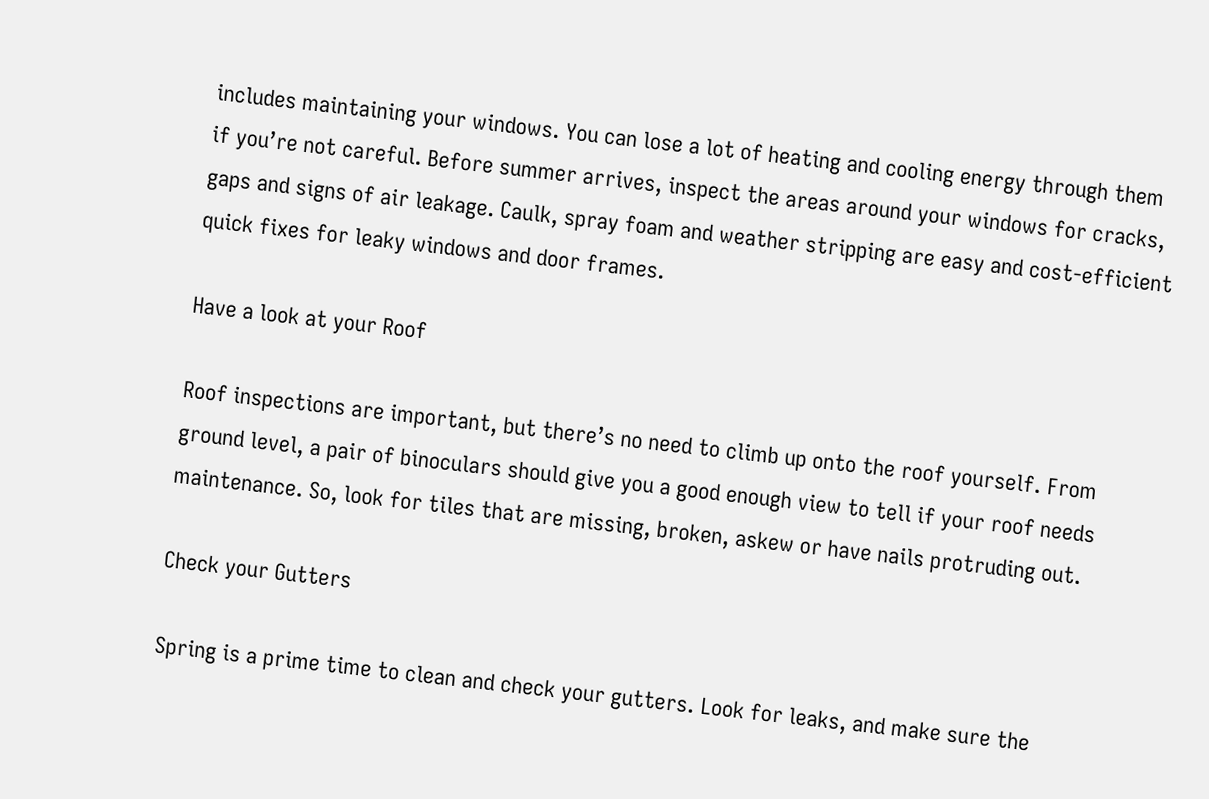includes maintaining your windows. You can lose a lot of heating and cooling energy through them if you’re not careful. Before summer arrives, inspect the areas around your windows for cracks, gaps and signs of air leakage. Caulk, spray foam and weather stripping are easy and cost-efficient quick fixes for leaky windows and door frames.

Have a look at your Roof

Roof inspections are important, but there’s no need to climb up onto the roof yourself. From ground level, a pair of binoculars should give you a good enough view to tell if your roof needs maintenance. So, look for tiles that are missing, broken, askew or have nails protruding out.

Check your Gutters

Spring is a prime time to clean and check your gutters. Look for leaks, and make sure the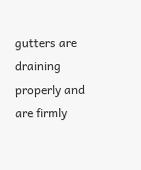gutters are draining properly and are firmly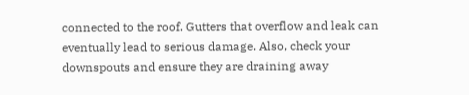connected to the roof. Gutters that overflow and leak can eventually lead to serious damage. Also, check your downspouts and ensure they are draining away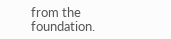from the foundation.